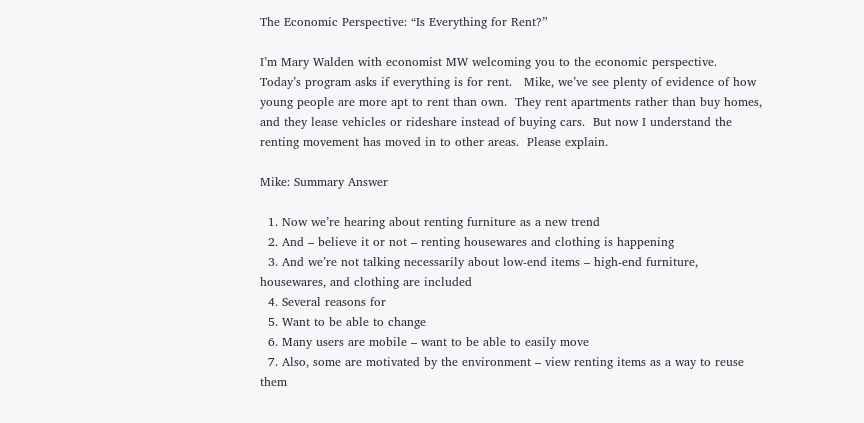The Economic Perspective: “Is Everything for Rent?”

I’m Mary Walden with economist MW welcoming you to the economic perspective.  Today’s program asks if everything is for rent.   Mike, we’ve see plenty of evidence of how young people are more apt to rent than own.  They rent apartments rather than buy homes, and they lease vehicles or rideshare instead of buying cars.  But now I understand the renting movement has moved in to other areas.  Please explain.

Mike: Summary Answer

  1. Now we’re hearing about renting furniture as a new trend
  2. And – believe it or not – renting housewares and clothing is happening
  3. And we’re not talking necessarily about low-end items – high-end furniture, housewares, and clothing are included
  4. Several reasons for
  5. Want to be able to change
  6. Many users are mobile – want to be able to easily move
  7. Also, some are motivated by the environment – view renting items as a way to reuse them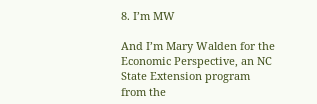8. I’m MW

And I’m Mary Walden for the Economic Perspective, an NC State Extension program from the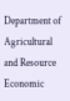Department of Agricultural and Resource Economic